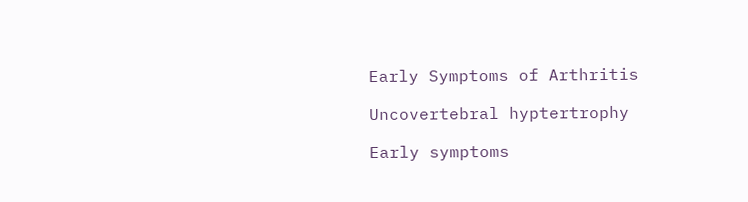Early Symptoms of Arthritis

Uncovertebral hyptertrophy

Early symptoms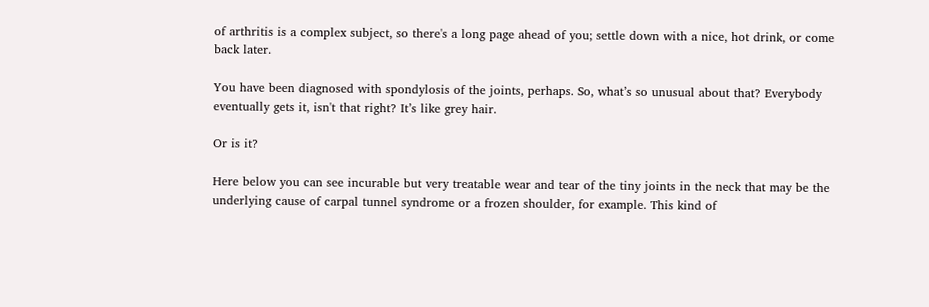of arthritis is a complex subject, so there's a long page ahead of you; settle down with a nice, hot drink, or come back later.

You have been diagnosed with spondylosis of the joints, perhaps. So, what’s so unusual about that? Everybody eventually gets it, isn't that right? It’s like grey hair.

Or is it?

Here below you can see incurable but very treatable wear and tear of the tiny joints in the neck that may be the underlying cause of carpal tunnel syndrome or a frozen shoulder, for example. This kind of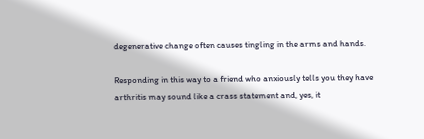degenerative change often causes tingling in the arms and hands.

Responding in this way to a friend who anxiously tells you they have arthritis may sound like a crass statement and, yes, it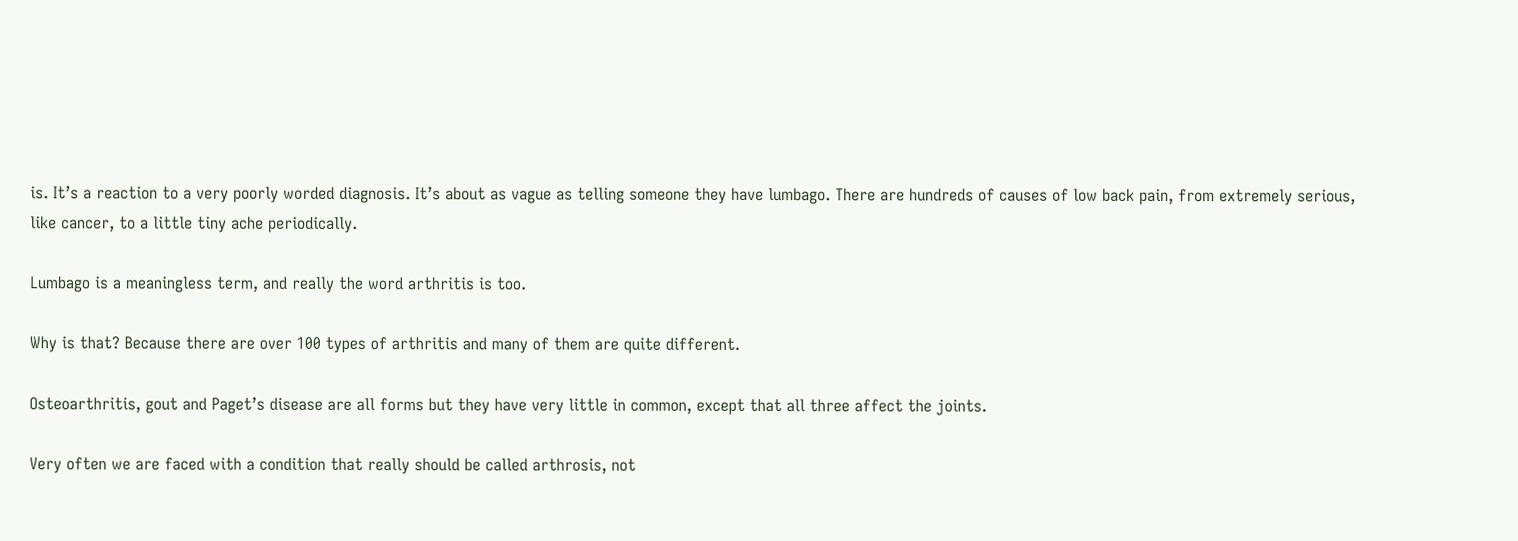is. It’s a reaction to a very poorly worded diagnosis. It’s about as vague as telling someone they have lumbago. There are hundreds of causes of low back pain, from extremely serious, like cancer, to a little tiny ache periodically.

Lumbago is a meaningless term, and really the word arthritis is too.

Why is that? Because there are over 100 types of arthritis and many of them are quite different.

Osteoarthritis, gout and Paget’s disease are all forms but they have very little in common, except that all three affect the joints.

Very often we are faced with a condition that really should be called arthrosis, not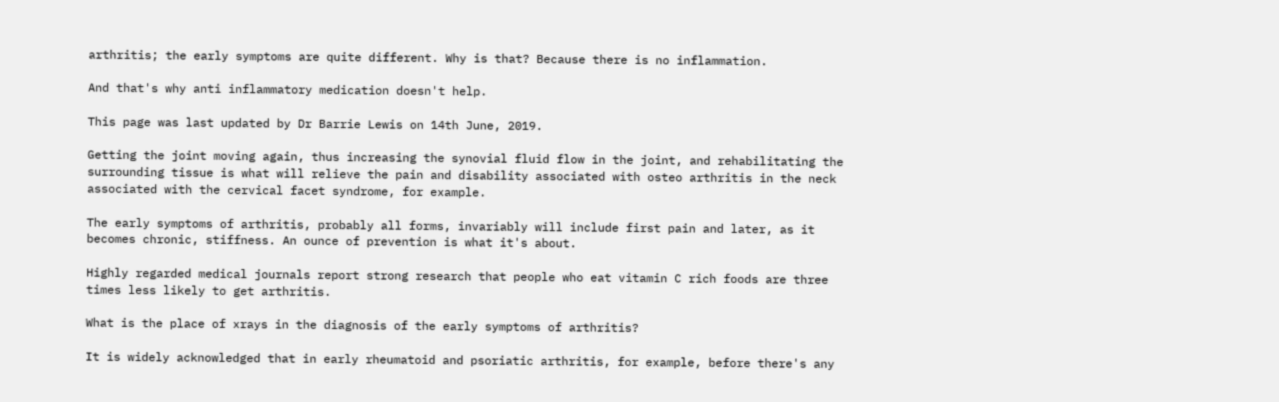arthritis; the early symptoms are quite different. Why is that? Because there is no inflammation.

And that's why anti inflammatory medication doesn't help.

This page was last updated by Dr Barrie Lewis on 14th June, 2019.

Getting the joint moving again, thus increasing the synovial fluid flow in the joint, and rehabilitating the surrounding tissue is what will relieve the pain and disability associated with osteo arthritis in the neck associated with the cervical facet syndrome, for example.

The early symptoms of arthritis, probably all forms, invariably will include first pain and later, as it becomes chronic, stiffness. An ounce of prevention is what it's about.

Highly regarded medical journals report strong research that people who eat vitamin C rich foods are three times less likely to get arthritis.

What is the place of xrays in the diagnosis of the early symptoms of arthritis?

It is widely acknowledged that in early rheumatoid and psoriatic arthritis, for example, before there's any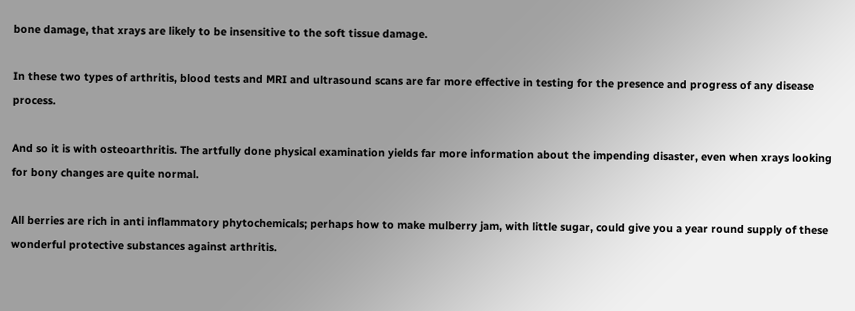bone damage, that xrays are likely to be insensitive to the soft tissue damage.

In these two types of arthritis, blood tests and MRI and ultrasound scans are far more effective in testing for the presence and progress of any disease process.

And so it is with osteoarthritis. The artfully done physical examination yields far more information about the impending disaster, even when xrays looking for bony changes are quite normal.

All berries are rich in anti inflammatory phytochemicals; perhaps how to make mulberry jam, with little sugar, could give you a year round supply of these wonderful protective substances against arthritis.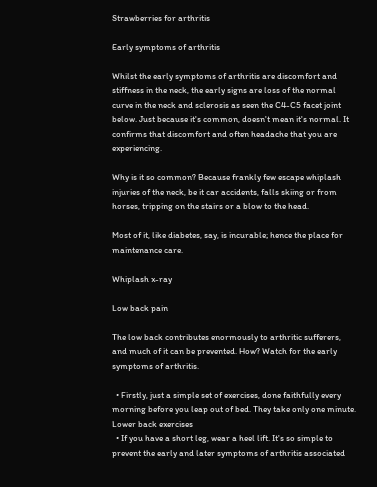Strawberries for arthritis

Early symptoms of arthritis

Whilst the early symptoms of arthritis are discomfort and stiffness in the neck, the early signs are loss of the normal curve in the neck and sclerosis as seen the C4-C5 facet joint below. Just because it's common, doesn't mean it's normal. It confirms that discomfort and often headache that you are experiencing.

Why is it so common? Because frankly few escape whiplash injuries of the neck, be it car accidents, falls skiing or from horses, tripping on the stairs or a blow to the head.

Most of it, like diabetes, say, is incurable; hence the place for maintenance care.

Whiplash x-ray

Low back pain

The low back contributes enormously to arthritic sufferers, and much of it can be prevented. How? Watch for the early symptoms of arthritis.

  • Firstly, just a simple set of exercises, done faithfully every morning before you leap out of bed. They take only one minute. Lower back exercises
  • If you have a short leg, wear a heel lift. It's so simple to prevent the early and later symptoms of arthritis associated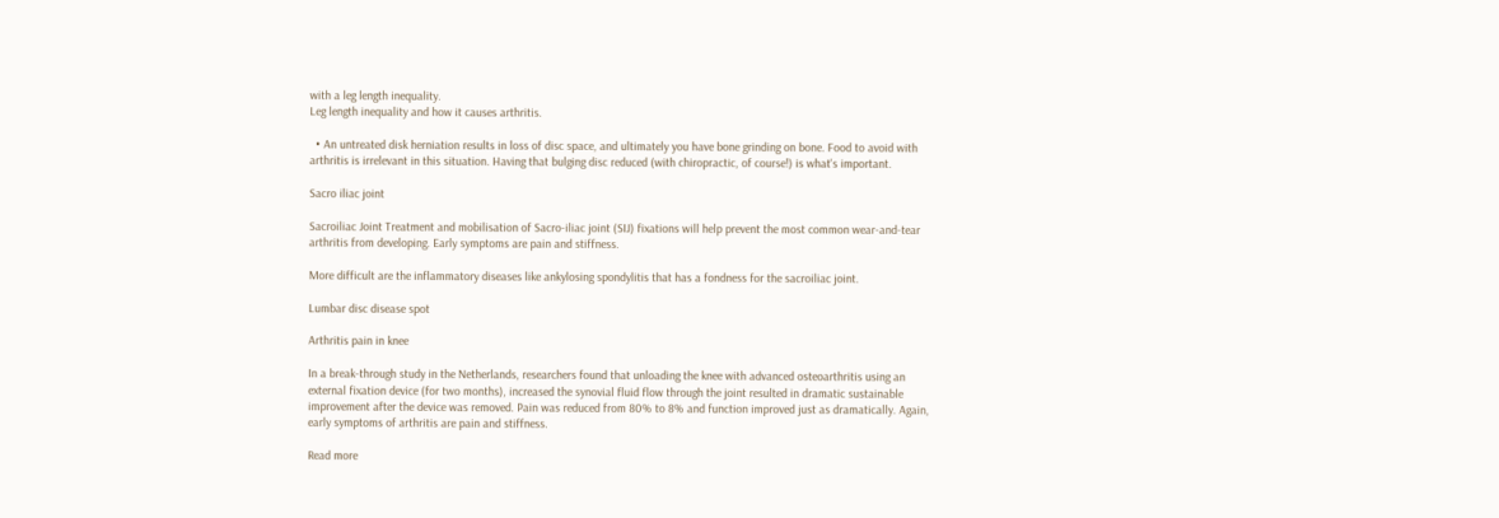with a leg length inequality.
Leg length inequality and how it causes arthritis.

  • An untreated disk herniation results in loss of disc space, and ultimately you have bone grinding on bone. Food to avoid with arthritis is irrelevant in this situation. Having that bulging disc reduced (with chiropractic, of course!) is what's important.

Sacro iliac joint

Sacroiliac Joint Treatment and mobilisation of Sacro-iliac joint (SIJ) fixations will help prevent the most common wear-and-tear arthritis from developing. Early symptoms are pain and stiffness.

More difficult are the inflammatory diseases like ankylosing spondylitis that has a fondness for the sacroiliac joint.

Lumbar disc disease spot

Arthritis pain in knee

In a break-through study in the Netherlands, researchers found that unloading the knee with advanced osteoarthritis using an external fixation device (for two months), increased the synovial fluid flow through the joint resulted in dramatic sustainable improvement after the device was removed. Pain was reduced from 80% to 8% and function improved just as dramatically. Again, early symptoms of arthritis are pain and stiffness.

Read more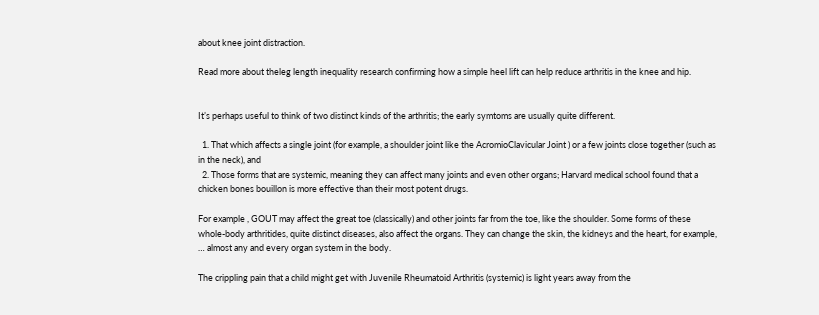about knee joint distraction.

Read more about theleg length inequality research confirming how a simple heel lift can help reduce arthritis in the knee and hip.


It’s perhaps useful to think of two distinct kinds of the arthritis; the early symtoms are usually quite different.

  1. That which affects a single joint (for example, a shoulder joint like the AcromioClavicular Joint ) or a few joints close together (such as in the neck), and
  2. Those forms that are systemic, meaning they can affect many joints and even other organs; Harvard medical school found that a chicken bones bouillon is more effective than their most potent drugs.

For example , GOUT may affect the great toe (classically) and other joints far from the toe, like the shoulder. Some forms of these whole-body arthritides, quite distinct diseases, also affect the organs. They can change the skin, the kidneys and the heart, for example, … almost any and every organ system in the body.

The crippling pain that a child might get with Juvenile Rheumatoid Arthritis (systemic) is light years away from the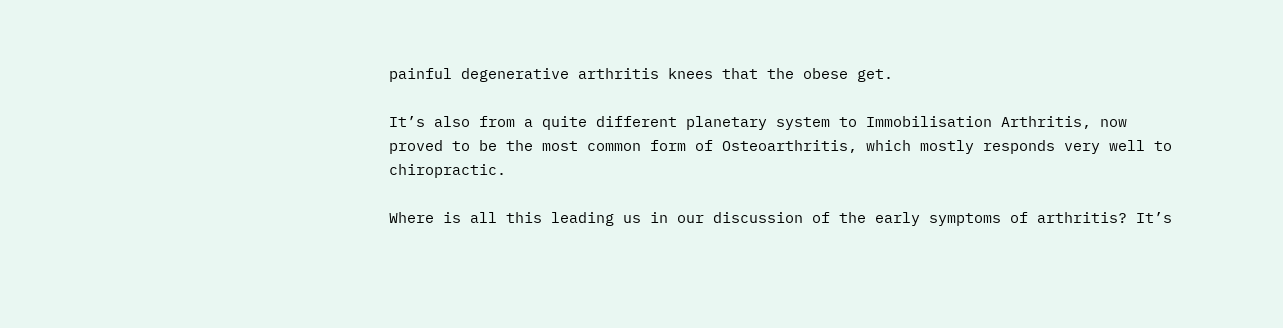painful degenerative arthritis knees that the obese get.

It’s also from a quite different planetary system to Immobilisation Arthritis, now proved to be the most common form of Osteoarthritis, which mostly responds very well to chiropractic.

Where is all this leading us in our discussion of the early symptoms of arthritis? It’s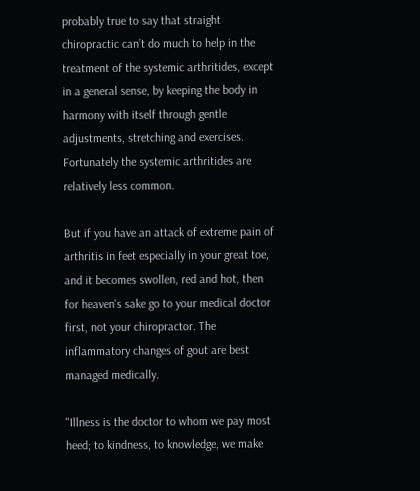probably true to say that straight chiropractic can’t do much to help in the treatment of the systemic arthritides, except in a general sense, by keeping the body in harmony with itself through gentle adjustments, stretching and exercises. Fortunately the systemic arthritides are relatively less common.

But if you have an attack of extreme pain of arthritis in feet especially in your great toe, and it becomes swollen, red and hot, then for heaven's sake go to your medical doctor first, not your chiropractor. The inflammatory changes of gout are best managed medically.

"Illness is the doctor to whom we pay most heed; to kindness, to knowledge, we make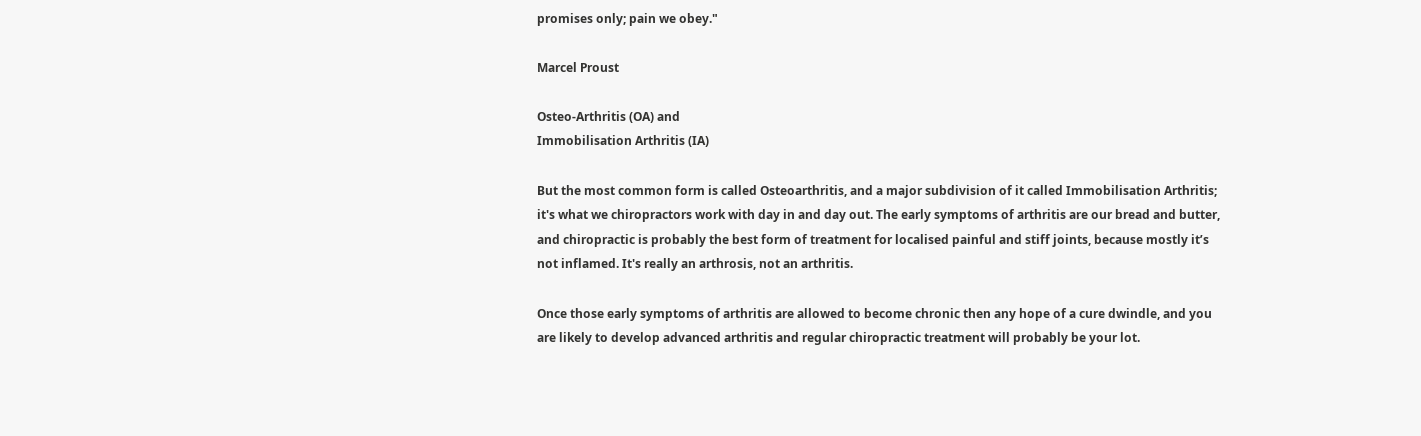promises only; pain we obey."

Marcel Proust

Osteo-Arthritis (OA) and
Immobilisation Arthritis (IA)

But the most common form is called Osteoarthritis, and a major subdivision of it called Immobilisation Arthritis; it's what we chiropractors work with day in and day out. The early symptoms of arthritis are our bread and butter, and chiropractic is probably the best form of treatment for localised painful and stiff joints, because mostly it’s not inflamed. It's really an arthrosis, not an arthritis.

Once those early symptoms of arthritis are allowed to become chronic then any hope of a cure dwindle, and you are likely to develop advanced arthritis and regular chiropractic treatment will probably be your lot.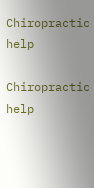Chiropractic help

Chiropractic help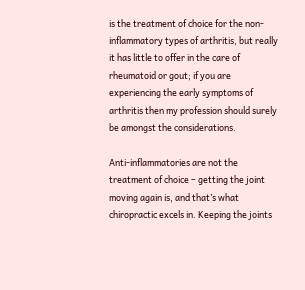is the treatment of choice for the non-inflammatory types of arthritis, but really it has little to offer in the care of rheumatoid or gout; if you are experiencing the early symptoms of arthritis then my profession should surely be amongst the considerations.

Anti-inflammatories are not the treatment of choice – getting the joint moving again is, and that’s what chiropractic excels in. Keeping the joints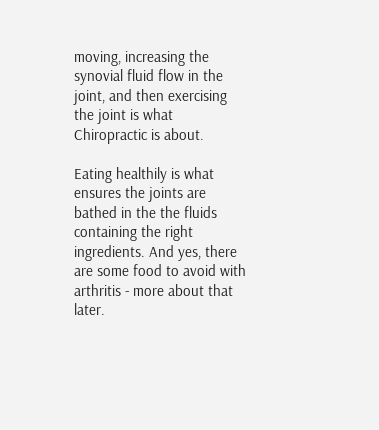moving, increasing the synovial fluid flow in the joint, and then exercising the joint is what Chiropractic is about.

Eating healthily is what ensures the joints are bathed in the the fluids containing the right ingredients. And yes, there are some food to avoid with arthritis - more about that later.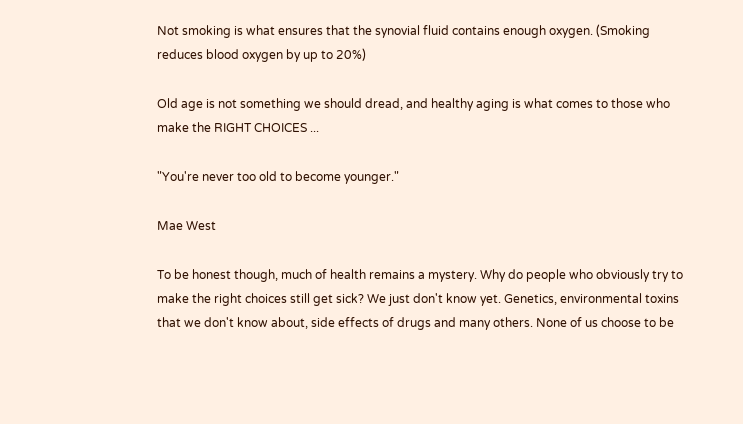Not smoking is what ensures that the synovial fluid contains enough oxygen. (Smoking reduces blood oxygen by up to 20%)

Old age is not something we should dread, and healthy aging is what comes to those who make the RIGHT CHOICES ...

"You're never too old to become younger."

Mae West

To be honest though, much of health remains a mystery. Why do people who obviously try to make the right choices still get sick? We just don't know yet. Genetics, environmental toxins that we don't know about, side effects of drugs and many others. None of us choose to be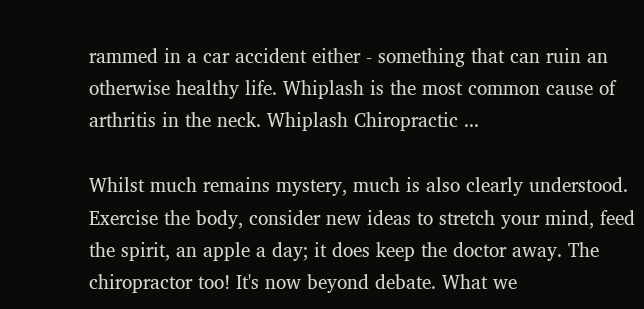rammed in a car accident either - something that can ruin an otherwise healthy life. Whiplash is the most common cause of arthritis in the neck. Whiplash Chiropractic ...

Whilst much remains mystery, much is also clearly understood. Exercise the body, consider new ideas to stretch your mind, feed the spirit, an apple a day; it does keep the doctor away. The chiropractor too! It's now beyond debate. What we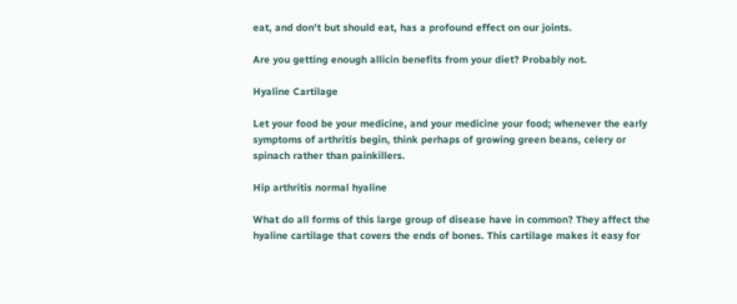eat, and don't but should eat, has a profound effect on our joints.

Are you getting enough allicin benefits from your diet? Probably not.

Hyaline Cartilage

Let your food be your medicine, and your medicine your food; whenever the early symptoms of arthritis begin, think perhaps of growing green beans, celery or spinach rather than painkillers.

Hip arthritis normal hyaline

What do all forms of this large group of disease have in common? They affect the hyaline cartilage that covers the ends of bones. This cartilage makes it easy for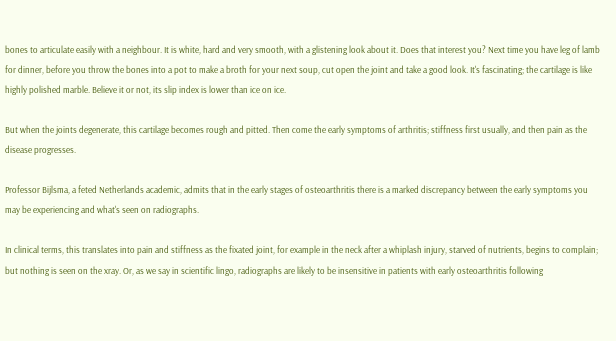bones to articulate easily with a neighbour. It is white, hard and very smooth, with a glistening look about it. Does that interest you? Next time you have leg of lamb for dinner, before you throw the bones into a pot to make a broth for your next soup, cut open the joint and take a good look. It's fascinating; the cartilage is like highly polished marble. Believe it or not, its slip index is lower than ice on ice.

But when the joints degenerate, this cartilage becomes rough and pitted. Then come the early symptoms of arthritis; stiffness first usually, and then pain as the disease progresses.

Professor Bijlsma, a feted Netherlands academic, admits that in the early stages of osteoarthritis there is a marked discrepancy between the early symptoms you may be experiencing and what's seen on radiographs.

In clinical terms, this translates into pain and stiffness as the fixated joint, for example in the neck after a whiplash injury, starved of nutrients, begins to complain; but nothing is seen on the xray. Or, as we say in scientific lingo, radiographs are likely to be insensitive in patients with early osteoarthritis following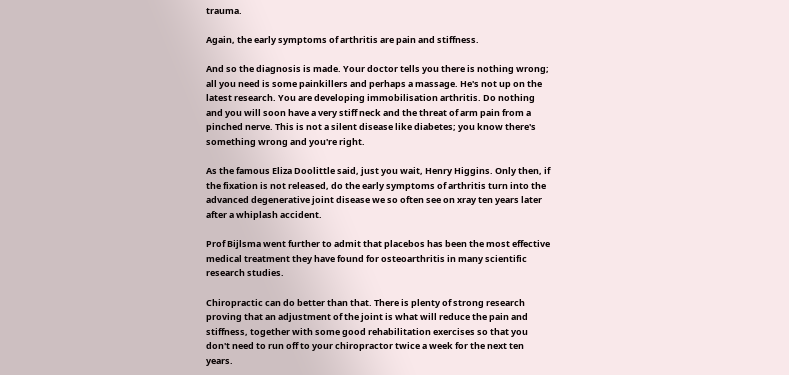trauma.

Again, the early symptoms of arthritis are pain and stiffness.

And so the diagnosis is made. Your doctor tells you there is nothing wrong; all you need is some painkillers and perhaps a massage. He's not up on the latest research. You are developing immobilisation arthritis. Do nothing and you will soon have a very stiff neck and the threat of arm pain from a pinched nerve. This is not a silent disease like diabetes; you know there's something wrong and you're right.

As the famous Eliza Doolittle said, just you wait, Henry Higgins. Only then, if the fixation is not released, do the early symptoms of arthritis turn into the advanced degenerative joint disease we so often see on xray ten years later after a whiplash accident.

Prof Bijlsma went further to admit that placebos has been the most effective medical treatment they have found for osteoarthritis in many scientific research studies.

Chiropractic can do better than that. There is plenty of strong research proving that an adjustment of the joint is what will reduce the pain and stiffness, together with some good rehabilitation exercises so that you don't need to run off to your chiropractor twice a week for the next ten years.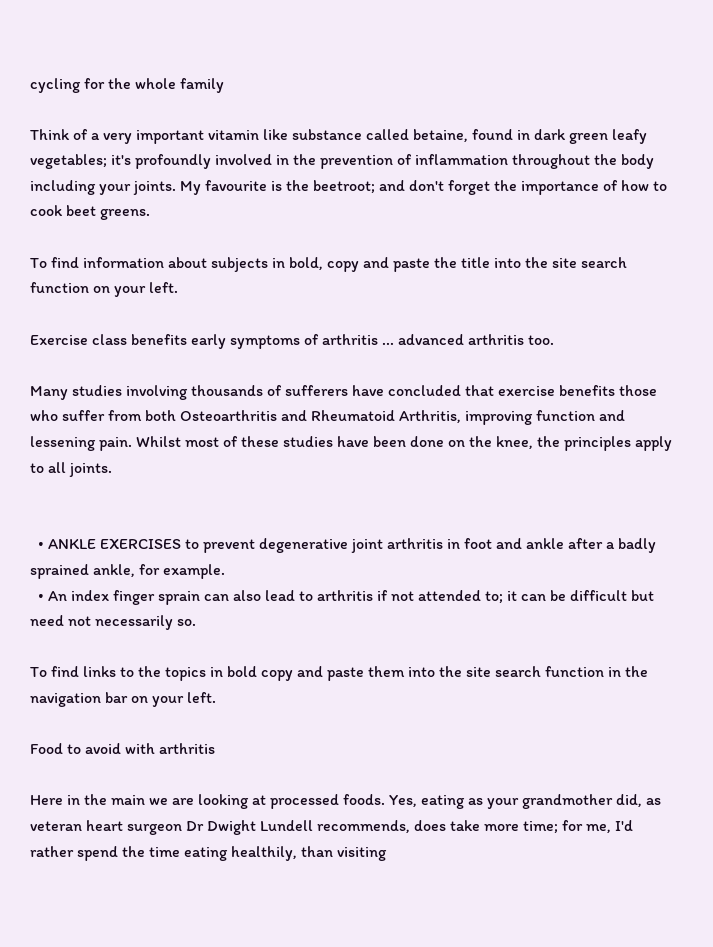cycling for the whole family

Think of a very important vitamin like substance called betaine, found in dark green leafy vegetables; it's profoundly involved in the prevention of inflammation throughout the body including your joints. My favourite is the beetroot; and don't forget the importance of how to cook beet greens.

To find information about subjects in bold, copy and paste the title into the site search function on your left.

Exercise class benefits early symptoms of arthritis ... advanced arthritis too.

Many studies involving thousands of sufferers have concluded that exercise benefits those who suffer from both Osteoarthritis and Rheumatoid Arthritis, improving function and lessening pain. Whilst most of these studies have been done on the knee, the principles apply to all joints.


  • ANKLE EXERCISES to prevent degenerative joint arthritis in foot and ankle after a badly sprained ankle, for example.
  • An index finger sprain can also lead to arthritis if not attended to; it can be difficult but need not necessarily so.

To find links to the topics in bold copy and paste them into the site search function in the navigation bar on your left.

Food to avoid with arthritis

Here in the main we are looking at processed foods. Yes, eating as your grandmother did, as veteran heart surgeon Dr Dwight Lundell recommends, does take more time; for me, I'd rather spend the time eating healthily, than visiting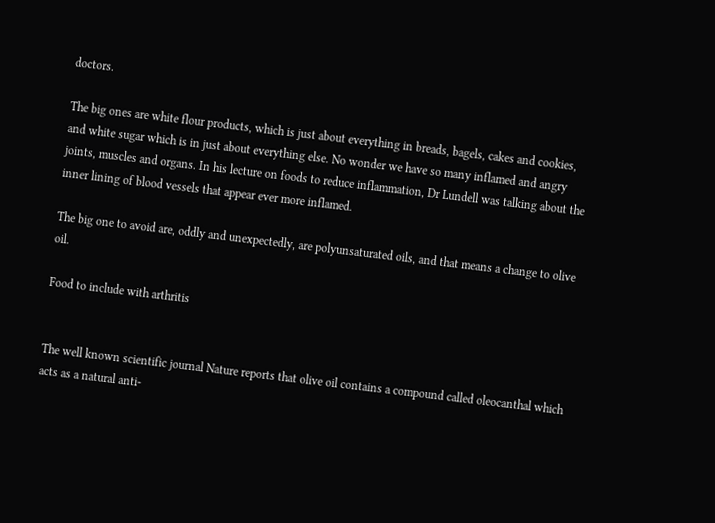doctors.

The big ones are white flour products, which is just about everything in breads, bagels, cakes and cookies, and white sugar which is in just about everything else. No wonder we have so many inflamed and angry joints, muscles and organs. In his lecture on foods to reduce inflammation, Dr Lundell was talking about the inner lining of blood vessels that appear ever more inflamed.

The big one to avoid are, oddly and unexpectedly, are polyunsaturated oils, and that means a change to olive oil.

Food to include with arthritis


The well known scientific journal Nature reports that olive oil contains a compound called oleocanthal which acts as a natural anti-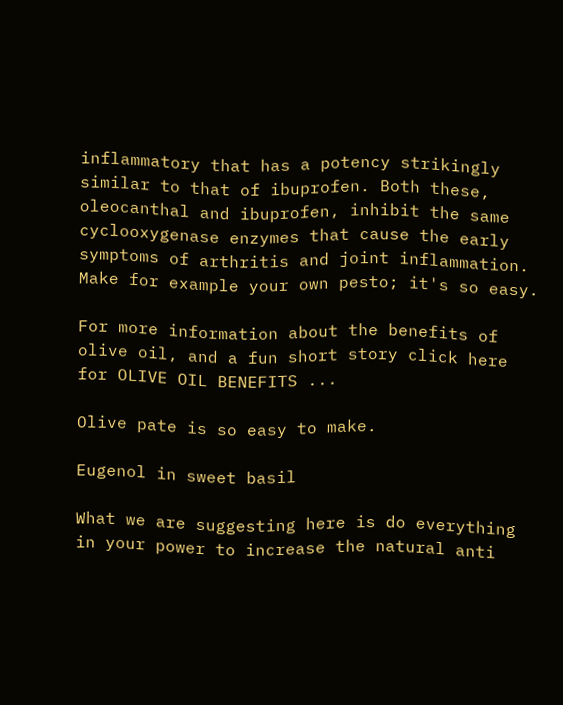inflammatory that has a potency strikingly similar to that of ibuprofen. Both these, oleocanthal and ibuprofen, inhibit the same cyclooxygenase enzymes that cause the early symptoms of arthritis and joint inflammation. Make for example your own pesto; it's so easy.

For more information about the benefits of olive oil, and a fun short story click here for OLIVE OIL BENEFITS ...

Olive pate is so easy to make.

Eugenol in sweet basil

What we are suggesting here is do everything in your power to increase the natural anti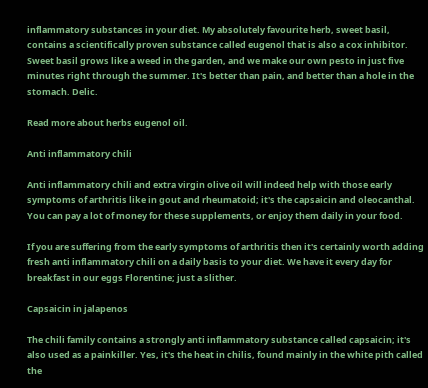inflammatory substances in your diet. My absolutely favourite herb, sweet basil, contains a scientifically proven substance called eugenol that is also a cox inhibitor. Sweet basil grows like a weed in the garden, and we make our own pesto in just five minutes right through the summer. It's better than pain, and better than a hole in the stomach. Delic.

Read more about herbs eugenol oil.

Anti inflammatory chili

Anti inflammatory chili and extra virgin olive oil will indeed help with those early symptoms of arthritis like in gout and rheumatoid; it's the capsaicin and oleocanthal. You can pay a lot of money for these supplements, or enjoy them daily in your food.

If you are suffering from the early symptoms of arthritis then it's certainly worth adding fresh anti inflammatory chili on a daily basis to your diet. We have it every day for breakfast in our eggs Florentine; just a slither.

Capsaicin in jalapenos

The chili family contains a strongly anti inflammatory substance called capsaicin; it's also used as a painkiller. Yes, it's the heat in chilis, found mainly in the white pith called the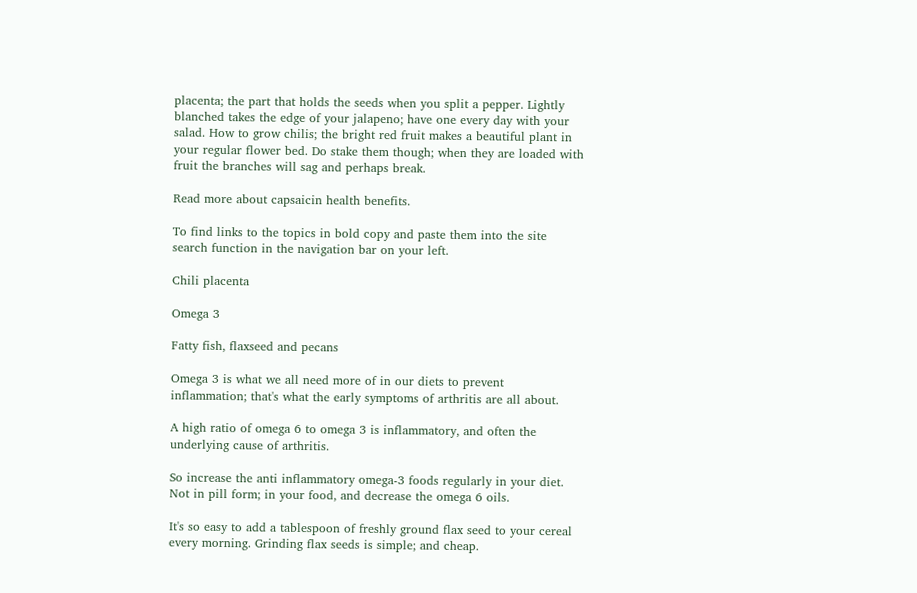placenta; the part that holds the seeds when you split a pepper. Lightly blanched takes the edge of your jalapeno; have one every day with your salad. How to grow chilis; the bright red fruit makes a beautiful plant in your regular flower bed. Do stake them though; when they are loaded with fruit the branches will sag and perhaps break.

Read more about capsaicin health benefits.

To find links to the topics in bold copy and paste them into the site search function in the navigation bar on your left.

Chili placenta

Omega 3

Fatty fish, flaxseed and pecans

Omega 3 is what we all need more of in our diets to prevent inflammation; that's what the early symptoms of arthritis are all about.

A high ratio of omega 6 to omega 3 is inflammatory, and often the underlying cause of arthritis.

So increase the anti inflammatory omega-3 foods regularly in your diet. Not in pill form; in your food, and decrease the omega 6 oils.

It's so easy to add a tablespoon of freshly ground flax seed to your cereal every morning. Grinding flax seeds is simple; and cheap.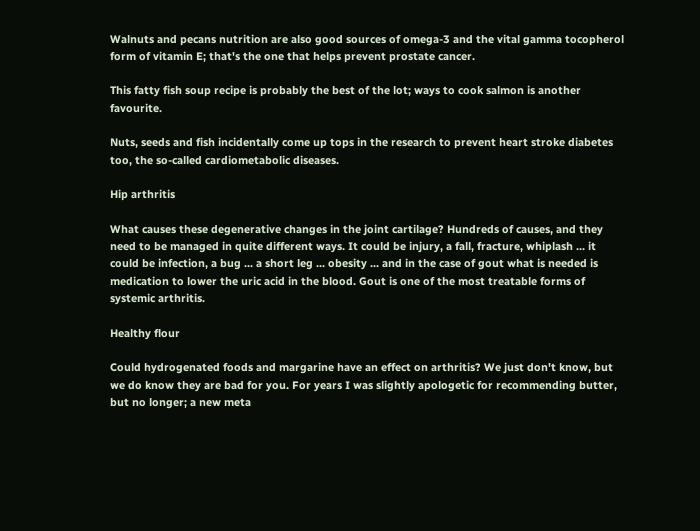Walnuts and pecans nutrition are also good sources of omega-3 and the vital gamma tocopherol form of vitamin E; that's the one that helps prevent prostate cancer.

This fatty fish soup recipe is probably the best of the lot; ways to cook salmon is another favourite.

Nuts, seeds and fish incidentally come up tops in the research to prevent heart stroke diabetes too, the so-called cardiometabolic diseases.

Hip arthritis

What causes these degenerative changes in the joint cartilage? Hundreds of causes, and they need to be managed in quite different ways. It could be injury, a fall, fracture, whiplash ... it could be infection, a bug ... a short leg ... obesity ... and in the case of gout what is needed is medication to lower the uric acid in the blood. Gout is one of the most treatable forms of systemic arthritis.

Healthy flour

Could hydrogenated foods and margarine have an effect on arthritis? We just don't know, but we do know they are bad for you. For years I was slightly apologetic for recommending butter, but no longer; a new meta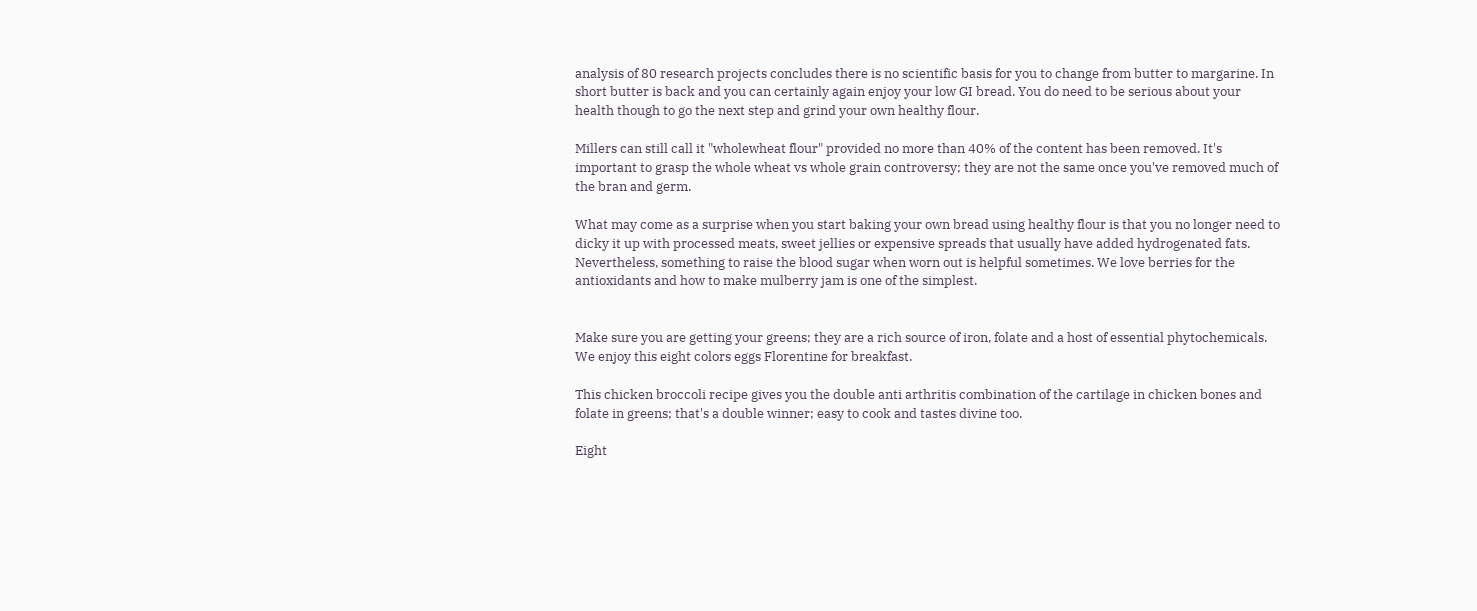analysis of 80 research projects concludes there is no scientific basis for you to change from butter to margarine. In short butter is back and you can certainly again enjoy your low GI bread. You do need to be serious about your health though to go the next step and grind your own healthy flour.

Millers can still call it "wholewheat flour" provided no more than 40% of the content has been removed. It's important to grasp the whole wheat vs whole grain controversy; they are not the same once you've removed much of the bran and germ.

What may come as a surprise when you start baking your own bread using healthy flour is that you no longer need to dicky it up with processed meats, sweet jellies or expensive spreads that usually have added hydrogenated fats. Nevertheless, something to raise the blood sugar when worn out is helpful sometimes. We love berries for the antioxidants and how to make mulberry jam is one of the simplest.


Make sure you are getting your greens; they are a rich source of iron, folate and a host of essential phytochemicals. We enjoy this eight colors eggs Florentine for breakfast.

This chicken broccoli recipe gives you the double anti arthritis combination of the cartilage in chicken bones and folate in greens; that's a double winner; easy to cook and tastes divine too.

Eight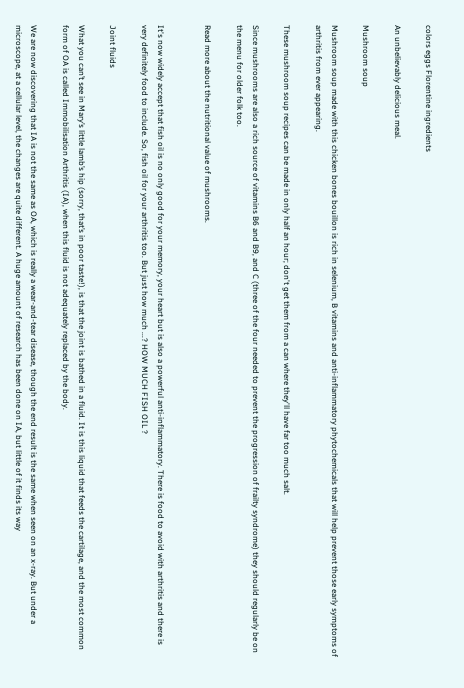colors eggs Florentine ingredients

An unbelievably delicious meal.

Mushroom soup

Mushroom soup made with this chicken bones bouillon is rich in selenium, B vitamins and anti-inflammatory phytochemicals that will help prevent those early symptoms of arthritis from ever appearing.

These mushroom soup recipes can be made in only half an hour; don't get them from a can where they'll have far too much salt.

Since mushrooms are also a rich source of vitamins B6 and B9, and C (three of the four needed to prevent the progression of frailty syndrome) they should regularly be on the menu for older folk too.

Read more about the nutritional value of mushrooms.


It's now widely accept that fish oil is no only good for your memory, your heart but is also a powerful anti-inflammatory. There is food to avoid with arthritis and there is very definitely food to include. So, fish oil for your arthritis too. But just how much ...? HOW MUCH FISH OIL ?

Joint fluids

What you can’t see in Mary’s little lamb’s hip (sorry, that’s in poor taste!), is that the joint is bathed in a fluid. It is this liquid that feeds the cartilage, and the most common form of OA is called Immobilisation Arthritis (IA), when this fluid is not adequately replaced by the body.

We are now discovering that IA is not the same as OA, which is really a wear-and-tear disease, though the end result is the same when seen on an x-ray. But under a microscope, at a cellular level, the changes are quite different. A huge amount of research has been done on IA, but little of it finds its way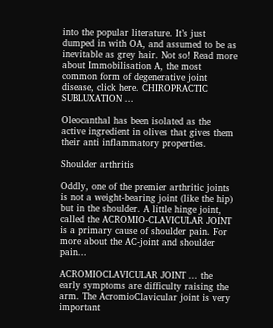into the popular literature. It’s just dumped in with OA, and assumed to be as inevitable as grey hair. Not so! Read more about Immobilisation A, the most common form of degenerative joint disease, click here. CHIROPRACTIC SUBLUXATION ...

Oleocanthal has been isolated as the active ingredient in olives that gives them their anti inflammatory properties.

Shoulder arthritis

Oddly, one of the premier arthritic joints is not a weight-bearing joint (like the hip) but in the shoulder. A little hinge joint, called the ACROMIO-CLAVICULAR JOINT is a primary cause of shoulder pain. For more about the AC-joint and shoulder pain...

ACROMIOCLAVICULAR JOINT ... the early symptoms are difficulty raising the arm. The AcromioClavicular joint is very important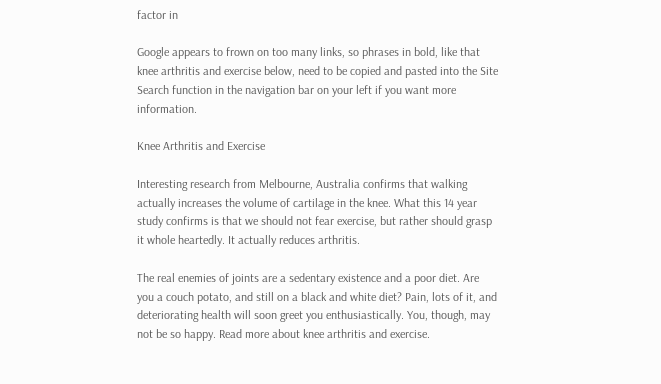factor in

Google appears to frown on too many links, so phrases in bold, like that knee arthritis and exercise below, need to be copied and pasted into the Site Search function in the navigation bar on your left if you want more information.

Knee Arthritis and Exercise

Interesting research from Melbourne, Australia confirms that walking actually increases the volume of cartilage in the knee. What this 14 year study confirms is that we should not fear exercise, but rather should grasp it whole heartedly. It actually reduces arthritis.

The real enemies of joints are a sedentary existence and a poor diet. Are you a couch potato, and still on a black and white diet? Pain, lots of it, and deteriorating health will soon greet you enthusiastically. You, though, may not be so happy. Read more about knee arthritis and exercise.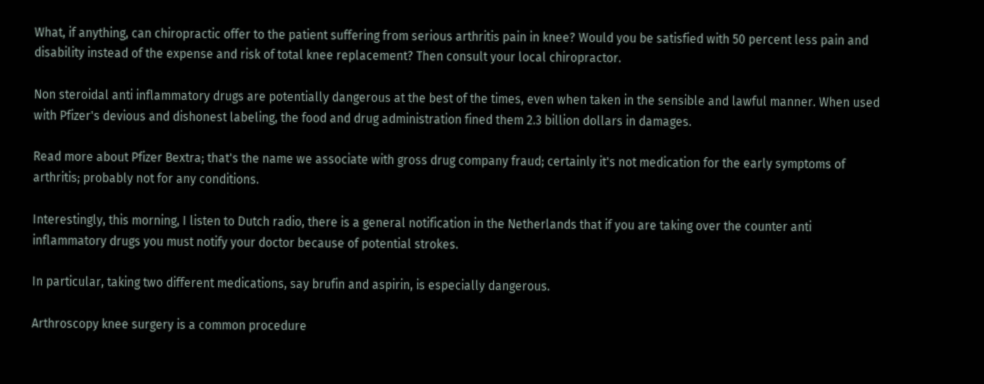What, if anything, can chiropractic offer to the patient suffering from serious arthritis pain in knee? Would you be satisfied with 50 percent less pain and disability instead of the expense and risk of total knee replacement? Then consult your local chiropractor.

Non steroidal anti inflammatory drugs are potentially dangerous at the best of the times, even when taken in the sensible and lawful manner. When used with Pfizer's devious and dishonest labeling, the food and drug administration fined them 2.3 billion dollars in damages.

Read more about Pfizer Bextra; that's the name we associate with gross drug company fraud; certainly it's not medication for the early symptoms of arthritis; probably not for any conditions.

Interestingly, this morning, I listen to Dutch radio, there is a general notification in the Netherlands that if you are taking over the counter anti inflammatory drugs you must notify your doctor because of potential strokes.

In particular, taking two different medications, say brufin and aspirin, is especially dangerous.

Arthroscopy knee surgery is a common procedure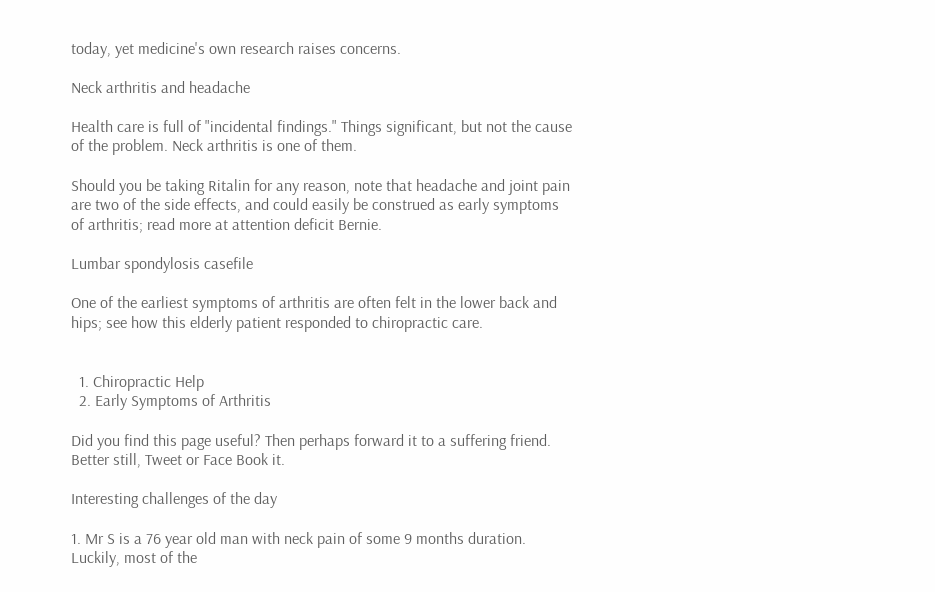today, yet medicine's own research raises concerns.

Neck arthritis and headache

Health care is full of "incidental findings." Things significant, but not the cause of the problem. Neck arthritis is one of them.

Should you be taking Ritalin for any reason, note that headache and joint pain are two of the side effects, and could easily be construed as early symptoms of arthritis; read more at attention deficit Bernie.

Lumbar spondylosis casefile

One of the earliest symptoms of arthritis are often felt in the lower back and hips; see how this elderly patient responded to chiropractic care.


  1. Chiropractic Help
  2. Early Symptoms of Arthritis

Did you find this page useful? Then perhaps forward it to a suffering friend. Better still, Tweet or Face Book it.

Interesting challenges of the day

1. Mr S is a 76 year old man with neck pain of some 9 months duration. Luckily, most of the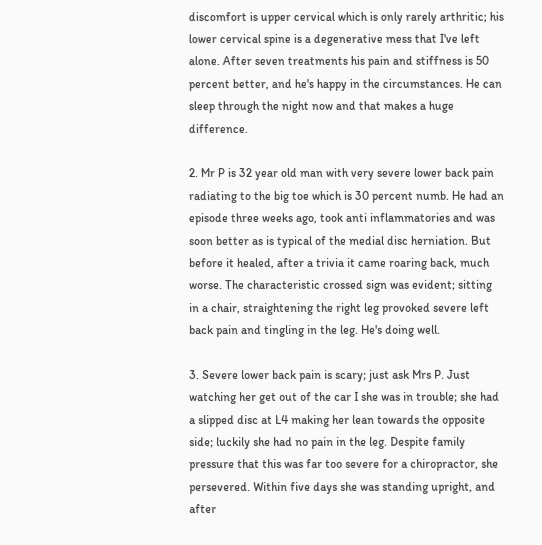discomfort is upper cervical which is only rarely arthritic; his lower cervical spine is a degenerative mess that I've left alone. After seven treatments his pain and stiffness is 50 percent better, and he's happy in the circumstances. He can sleep through the night now and that makes a huge difference.

2. Mr P is 32 year old man with very severe lower back pain radiating to the big toe which is 30 percent numb. He had an episode three weeks ago, took anti inflammatories and was soon better as is typical of the medial disc herniation. But before it healed, after a trivia it came roaring back, much worse. The characteristic crossed sign was evident; sitting in a chair, straightening the right leg provoked severe left back pain and tingling in the leg. He's doing well.

3. Severe lower back pain is scary; just ask Mrs P. Just watching her get out of the car I she was in trouble; she had a slipped disc at L4 making her lean towards the opposite side; luckily she had no pain in the leg. Despite family pressure that this was far too severe for a chiropractor, she persevered. Within five days she was standing upright, and after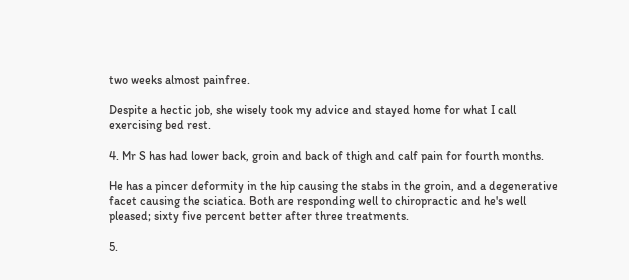two weeks almost painfree.

Despite a hectic job, she wisely took my advice and stayed home for what I call exercising bed rest.

4. Mr S has had lower back, groin and back of thigh and calf pain for fourth months.

He has a pincer deformity in the hip causing the stabs in the groin, and a degenerative facet causing the sciatica. Both are responding well to chiropractic and he's well pleased; sixty five percent better after three treatments.

5.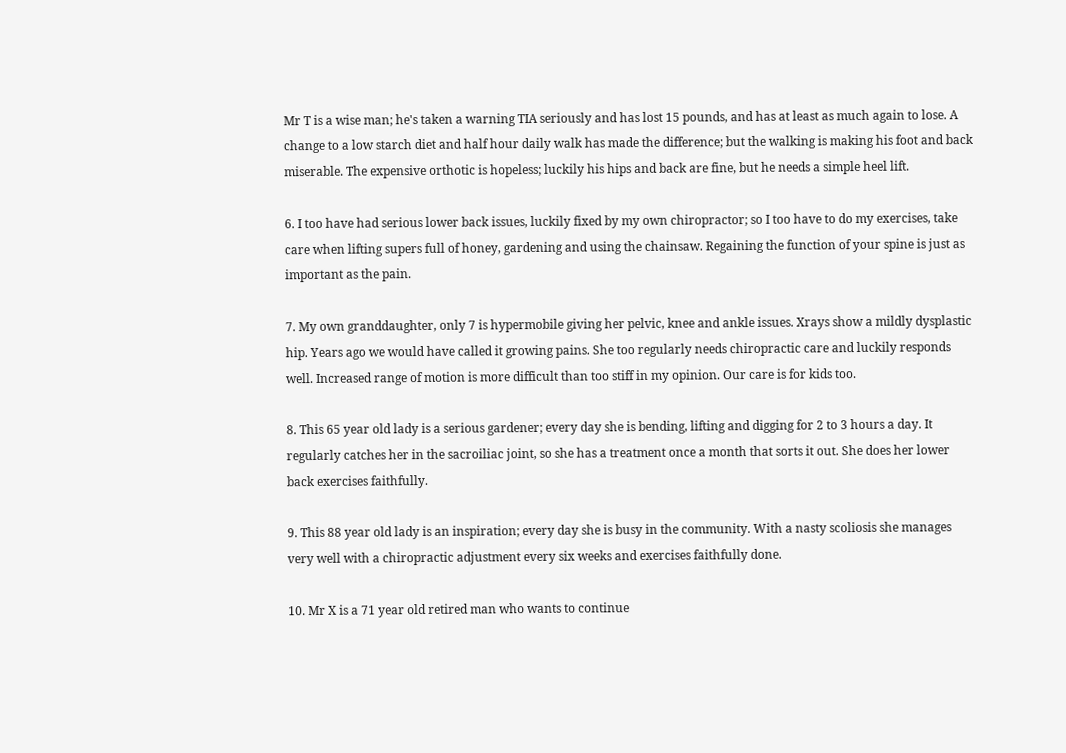Mr T is a wise man; he's taken a warning TIA seriously and has lost 15 pounds, and has at least as much again to lose. A change to a low starch diet and half hour daily walk has made the difference; but the walking is making his foot and back miserable. The expensive orthotic is hopeless; luckily his hips and back are fine, but he needs a simple heel lift.

6. I too have had serious lower back issues, luckily fixed by my own chiropractor; so I too have to do my exercises, take care when lifting supers full of honey, gardening and using the chainsaw. Regaining the function of your spine is just as important as the pain.

7. My own granddaughter, only 7 is hypermobile giving her pelvic, knee and ankle issues. Xrays show a mildly dysplastic hip. Years ago we would have called it growing pains. She too regularly needs chiropractic care and luckily responds well. Increased range of motion is more difficult than too stiff in my opinion. Our care is for kids too.

8. This 65 year old lady is a serious gardener; every day she is bending, lifting and digging for 2 to 3 hours a day. It regularly catches her in the sacroiliac joint, so she has a treatment once a month that sorts it out. She does her lower back exercises faithfully.

9. This 88 year old lady is an inspiration; every day she is busy in the community. With a nasty scoliosis she manages very well with a chiropractic adjustment every six weeks and exercises faithfully done.

10. Mr X is a 71 year old retired man who wants to continue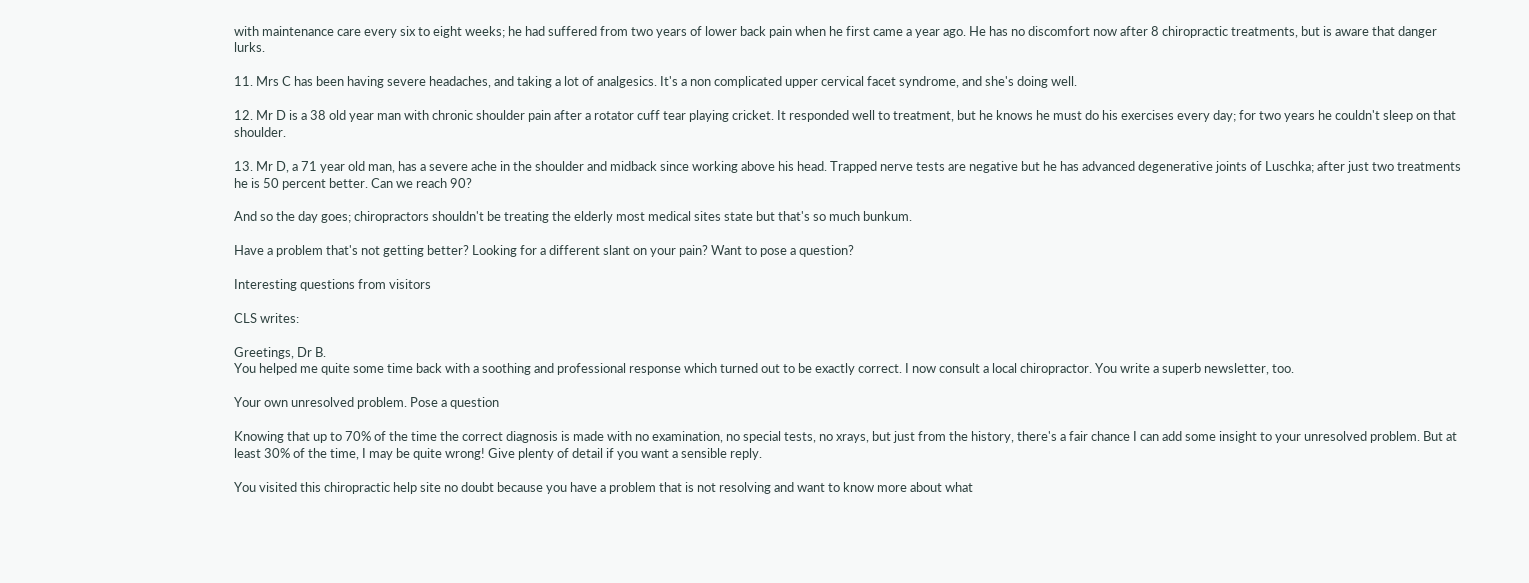with maintenance care every six to eight weeks; he had suffered from two years of lower back pain when he first came a year ago. He has no discomfort now after 8 chiropractic treatments, but is aware that danger lurks.

11. Mrs C has been having severe headaches, and taking a lot of analgesics. It's a non complicated upper cervical facet syndrome, and she's doing well.

12. Mr D is a 38 old year man with chronic shoulder pain after a rotator cuff tear playing cricket. It responded well to treatment, but he knows he must do his exercises every day; for two years he couldn't sleep on that shoulder.

13. Mr D, a 71 year old man, has a severe ache in the shoulder and midback since working above his head. Trapped nerve tests are negative but he has advanced degenerative joints of Luschka; after just two treatments he is 50 percent better. Can we reach 90?

And so the day goes; chiropractors shouldn't be treating the elderly most medical sites state but that's so much bunkum.

Have a problem that's not getting better? Looking for a different slant on your pain? Want to pose a question?

Interesting questions from visitors

CLS writes:

Greetings, Dr B.
You helped me quite some time back with a soothing and professional response which turned out to be exactly correct. I now consult a local chiropractor. You write a superb newsletter, too.

Your own unresolved problem. Pose a question

Knowing that up to 70% of the time the correct diagnosis is made with no examination, no special tests, no xrays, but just from the history, there's a fair chance I can add some insight to your unresolved problem. But at least 30% of the time, I may be quite wrong! Give plenty of detail if you want a sensible reply.

You visited this chiropractic help site no doubt because you have a problem that is not resolving and want to know more about what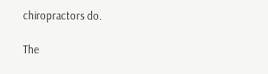chiropractors do.

The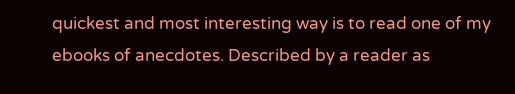quickest and most interesting way is to read one of my ebooks of anecdotes. Described by a reader as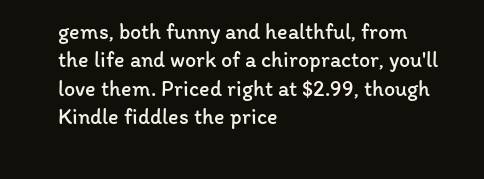gems, both funny and healthful, from the life and work of a chiropractor, you'll love them. Priced right at $2.99, though Kindle fiddles the price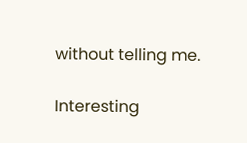without telling me.

Interesting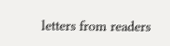letters from readers